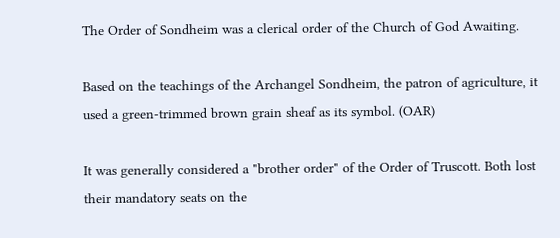The Order of Sondheim was a clerical order of the Church of God Awaiting.

Based on the teachings of the Archangel Sondheim, the patron of agriculture, it used a green-trimmed brown grain sheaf as its symbol. (OAR)

It was generally considered a "brother order" of the Order of Truscott. Both lost their mandatory seats on the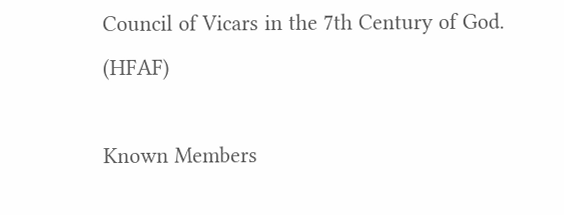Council of Vicars in the 7th Century of God. (HFAF)

Known Members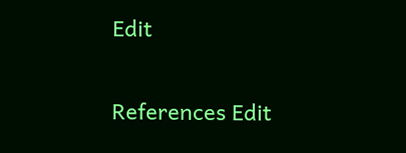Edit

References Edit